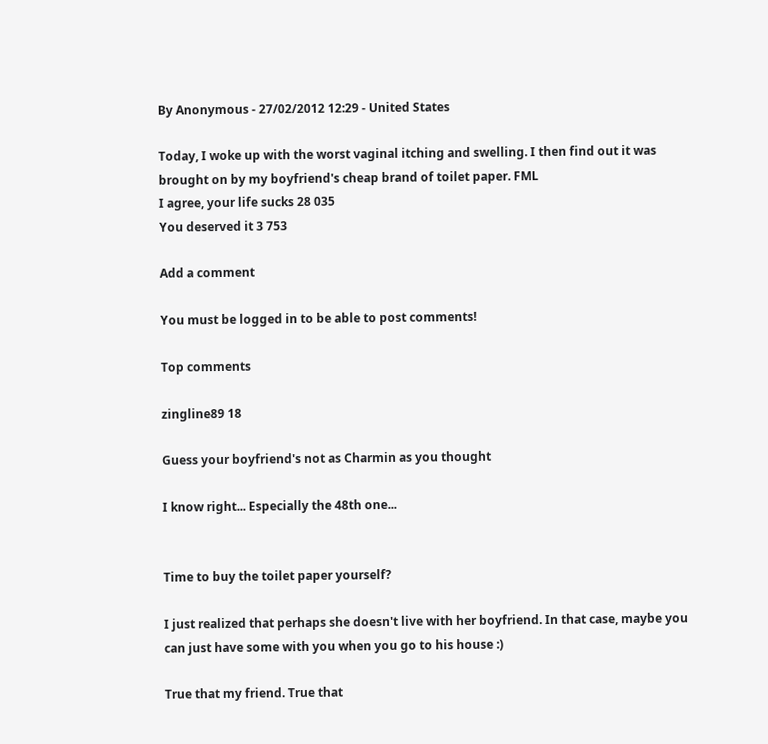By Anonymous - 27/02/2012 12:29 - United States

Today, I woke up with the worst vaginal itching and swelling. I then find out it was brought on by my boyfriend's cheap brand of toilet paper. FML
I agree, your life sucks 28 035
You deserved it 3 753

Add a comment

You must be logged in to be able to post comments!

Top comments

zingline89 18

Guess your boyfriend's not as Charmin as you thought

I know right... Especially the 48th one...


Time to buy the toilet paper yourself?

I just realized that perhaps she doesn't live with her boyfriend. In that case, maybe you can just have some with you when you go to his house :)

True that my friend. True that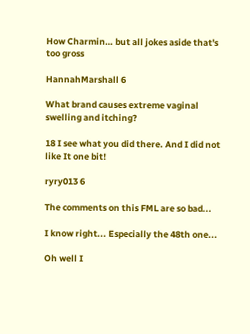How Charmin… but all jokes aside that's too gross

HannahMarshall 6

What brand causes extreme vaginal swelling and itching?

18 I see what you did there. And I did not like It one bit!

ryry013 6

The comments on this FML are so bad...

I know right... Especially the 48th one...

Oh well I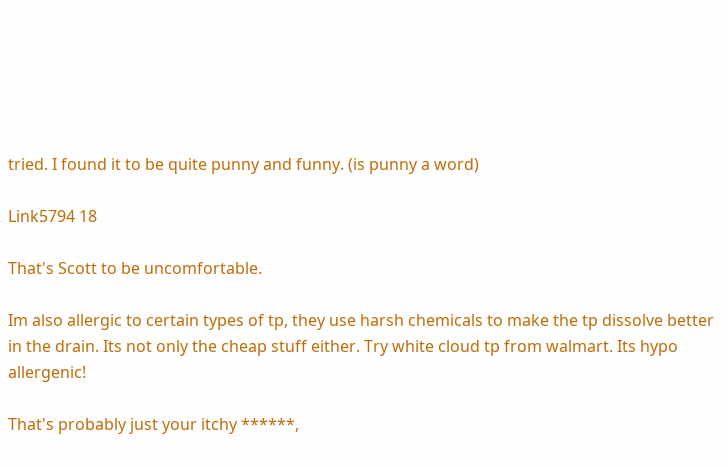tried. I found it to be quite punny and funny. (is punny a word)

Link5794 18

That's Scott to be uncomfortable.

Im also allergic to certain types of tp, they use harsh chemicals to make the tp dissolve better in the drain. Its not only the cheap stuff either. Try white cloud tp from walmart. Its hypo allergenic!

That's probably just your itchy ******,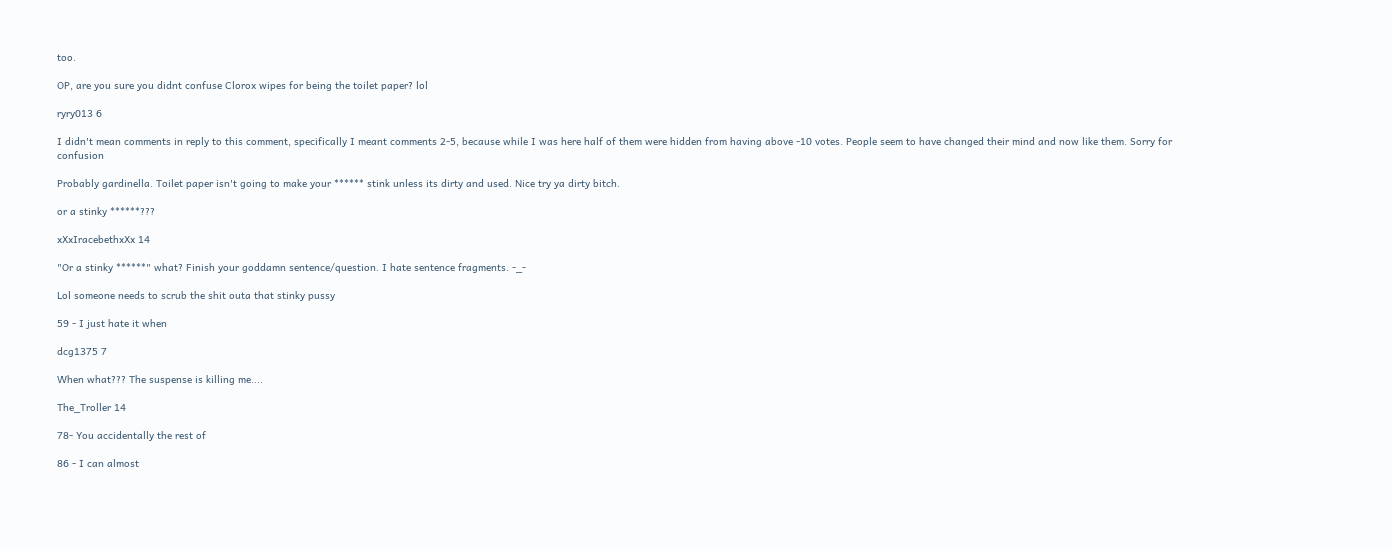too.

OP, are you sure you didnt confuse Clorox wipes for being the toilet paper? lol

ryry013 6

I didn't mean comments in reply to this comment, specifically I meant comments 2-5, because while I was here half of them were hidden from having above -10 votes. People seem to have changed their mind and now like them. Sorry for confusion

Probably gardinella. Toilet paper isn't going to make your ****** stink unless its dirty and used. Nice try ya dirty bitch.

or a stinky ******???

xXxIracebethxXx 14

"Or a stinky ******" what? Finish your goddamn sentence/question. I hate sentence fragments. -_-

Lol someone needs to scrub the shit outa that stinky pussy

59 - I just hate it when

dcg1375 7

When what??? The suspense is killing me....

The_Troller 14

78- You accidentally the rest of

86 - I can almost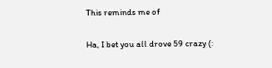This reminds me of

Ha, I bet you all drove 59 crazy (: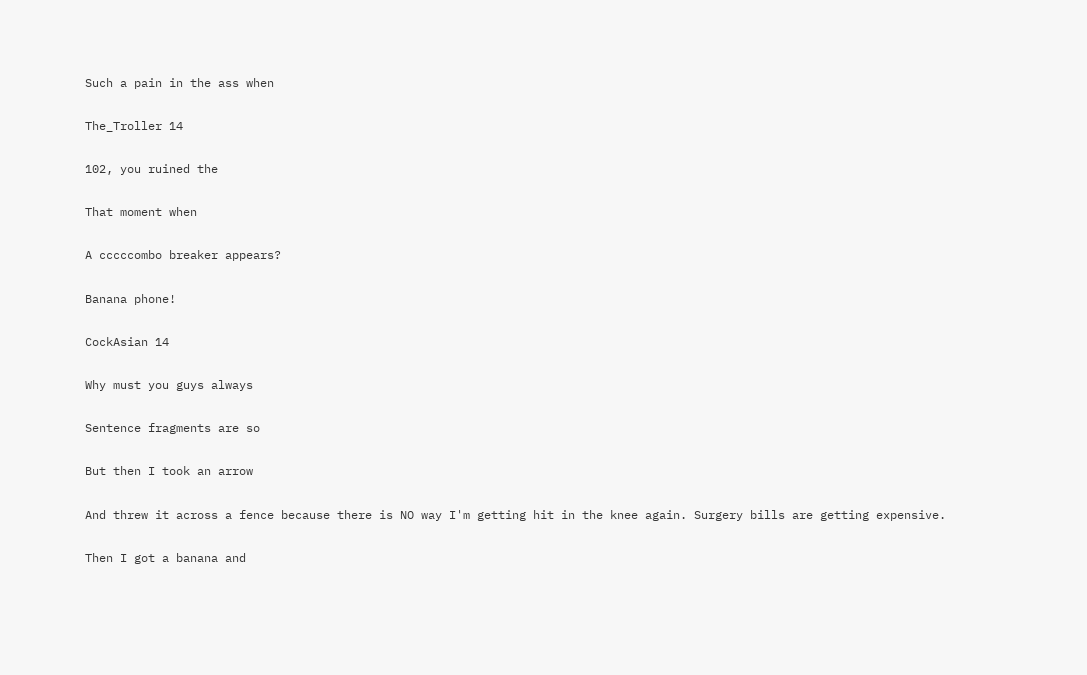Such a pain in the ass when

The_Troller 14

102, you ruined the

That moment when

A cccccombo breaker appears?

Banana phone!

CockAsian 14

Why must you guys always

Sentence fragments are so

But then I took an arrow

And threw it across a fence because there is NO way I'm getting hit in the knee again. Surgery bills are getting expensive.

Then I got a banana and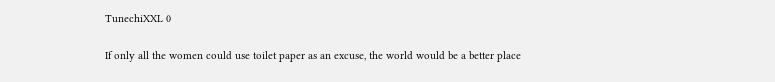TunechiXXL 0

If only all the women could use toilet paper as an excuse, the world would be a better place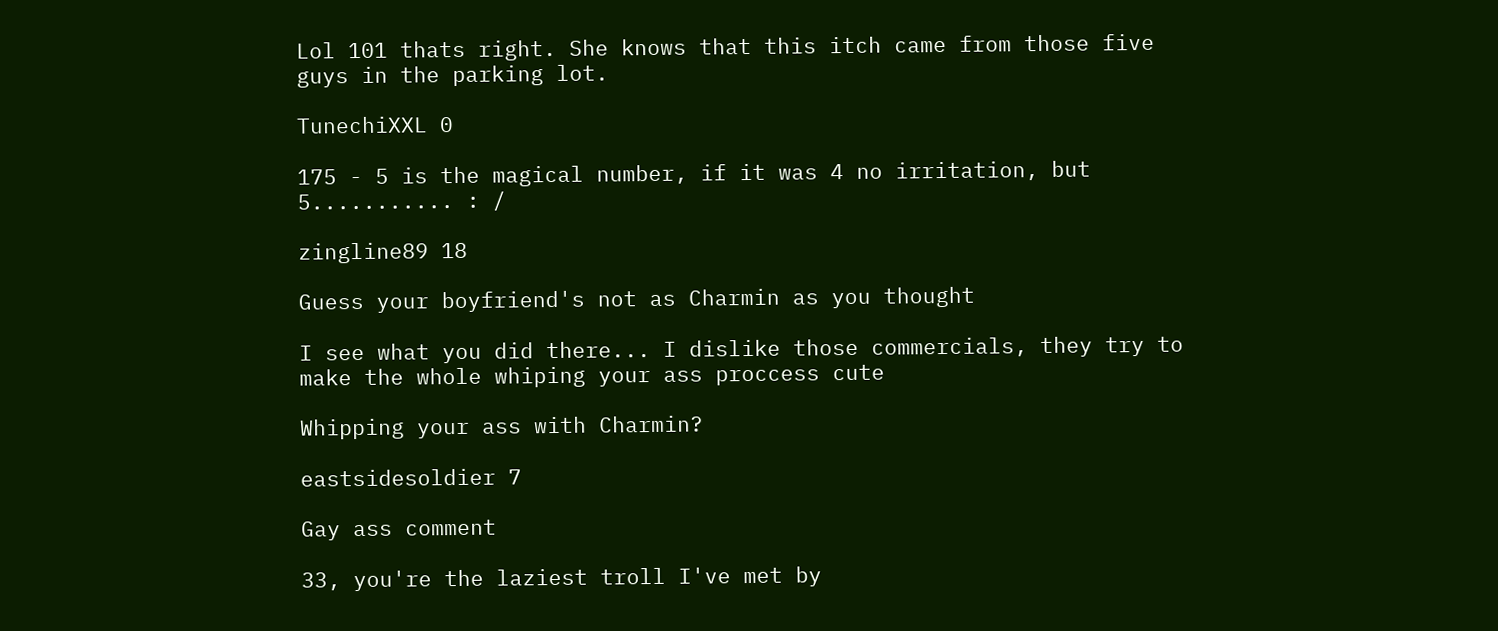Lol 101 thats right. She knows that this itch came from those five guys in the parking lot.

TunechiXXL 0

175 - 5 is the magical number, if it was 4 no irritation, but 5........... : /

zingline89 18

Guess your boyfriend's not as Charmin as you thought

I see what you did there... I dislike those commercials, they try to make the whole whiping your ass proccess cute

Whipping your ass with Charmin?

eastsidesoldier 7

Gay ass comment

33, you're the laziest troll I've met by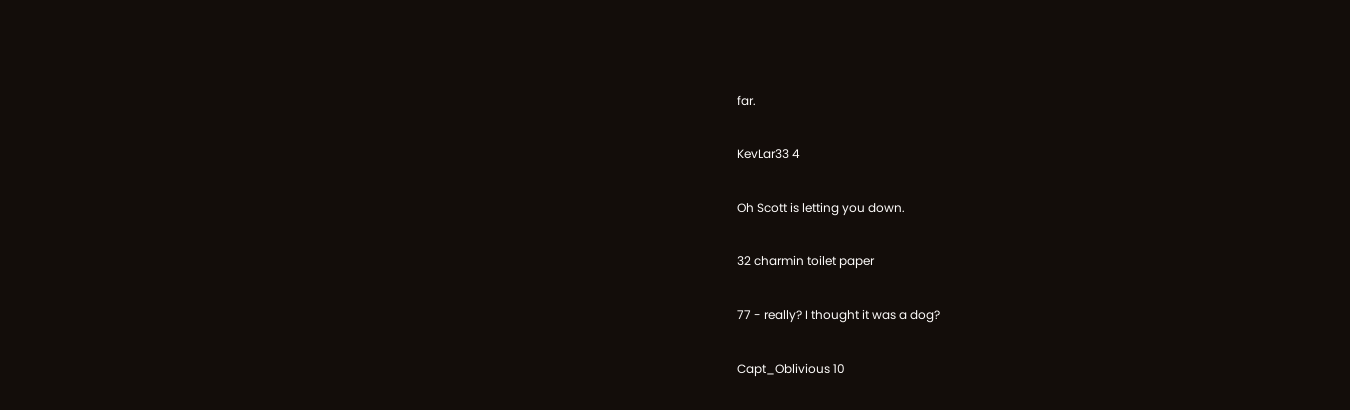far.

KevLar33 4

Oh Scott is letting you down.

32 charmin toilet paper

77 - really? I thought it was a dog?

Capt_Oblivious 10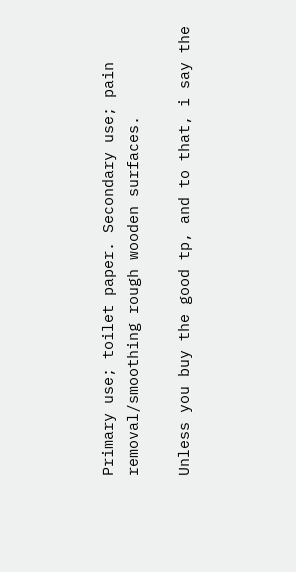Primary use; toilet paper. Secondary use; pain removal/smoothing rough wooden surfaces.

Unless you buy the good tp, and to that, i say the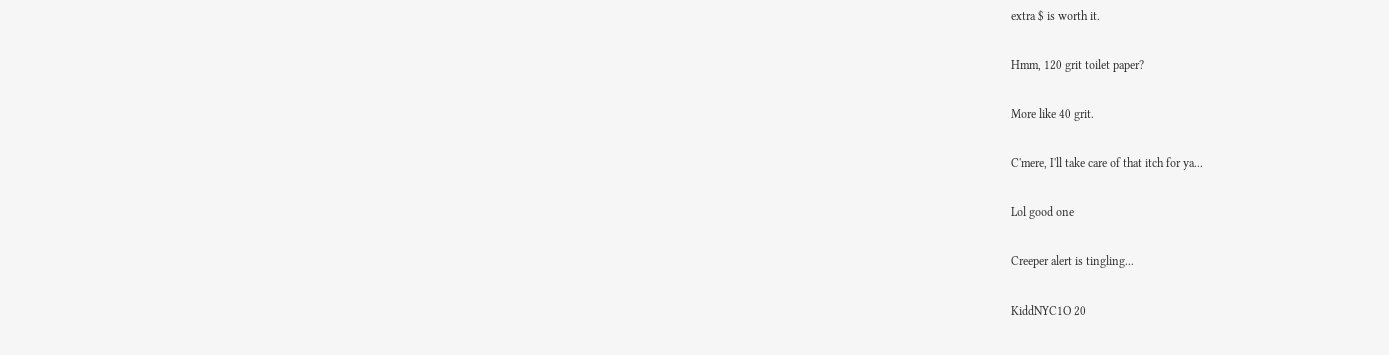extra $ is worth it.

Hmm, 120 grit toilet paper?

More like 40 grit.

C'mere, I'll take care of that itch for ya...

Lol good one

Creeper alert is tingling...

KiddNYC1O 20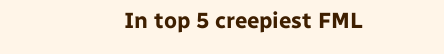In top 5 creepiest FML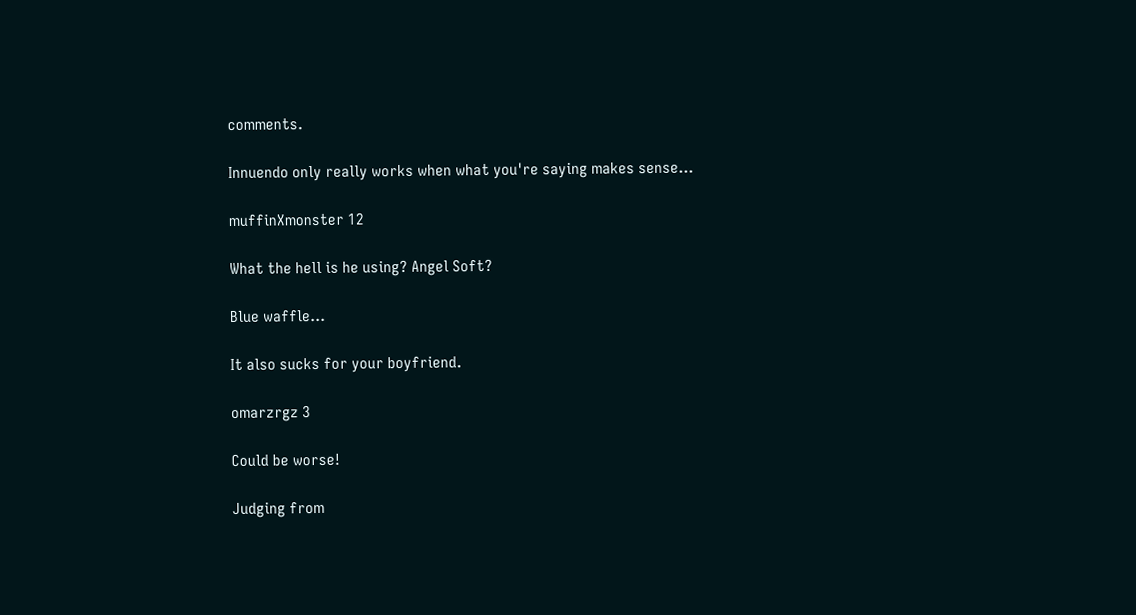comments.

Innuendo only really works when what you're saying makes sense...

muffinXmonster 12

What the hell is he using? Angel Soft?

Blue waffle...

It also sucks for your boyfriend.

omarzrgz 3

Could be worse!

Judging from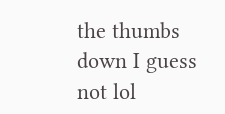the thumbs down I guess not lol